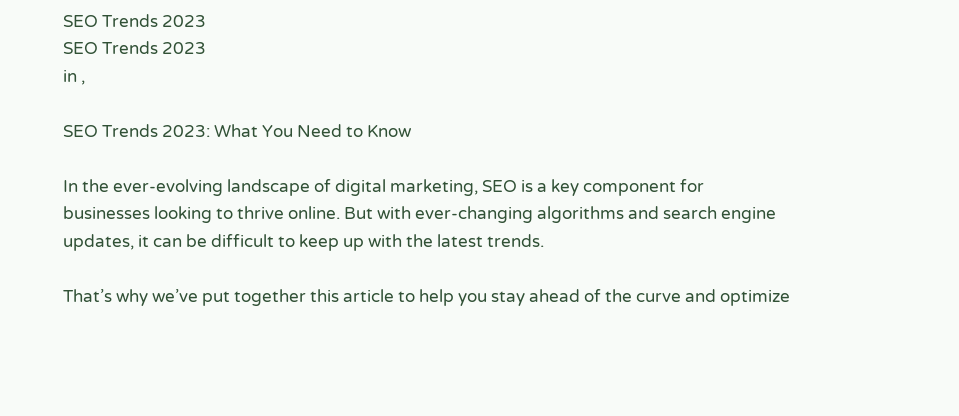SEO Trends 2023
SEO Trends 2023
in ,

SEO Trends 2023: What You Need to Know

In the ever-evolving landscape of digital marketing, SEO is a key component for businesses looking to thrive online. But with ever-changing algorithms and search engine updates, it can be difficult to keep up with the latest trends.

That’s why we’ve put together this article to help you stay ahead of the curve and optimize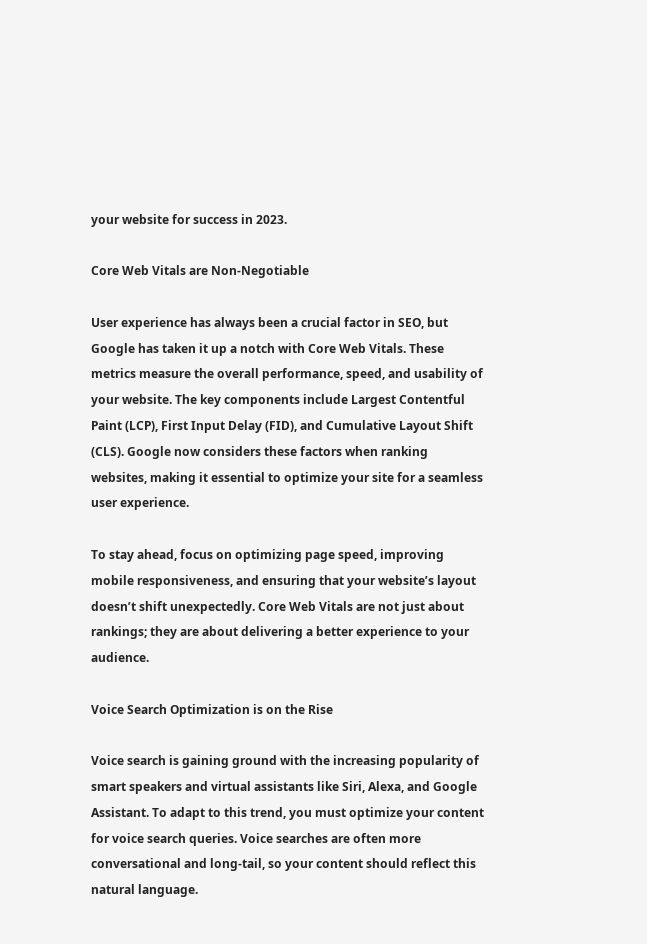your website for success in 2023.

Core Web Vitals are Non-Negotiable

User experience has always been a crucial factor in SEO, but Google has taken it up a notch with Core Web Vitals. These metrics measure the overall performance, speed, and usability of your website. The key components include Largest Contentful Paint (LCP), First Input Delay (FID), and Cumulative Layout Shift (CLS). Google now considers these factors when ranking websites, making it essential to optimize your site for a seamless user experience.

To stay ahead, focus on optimizing page speed, improving mobile responsiveness, and ensuring that your website’s layout doesn’t shift unexpectedly. Core Web Vitals are not just about rankings; they are about delivering a better experience to your audience.

Voice Search Optimization is on the Rise

Voice search is gaining ground with the increasing popularity of smart speakers and virtual assistants like Siri, Alexa, and Google Assistant. To adapt to this trend, you must optimize your content for voice search queries. Voice searches are often more conversational and long-tail, so your content should reflect this natural language.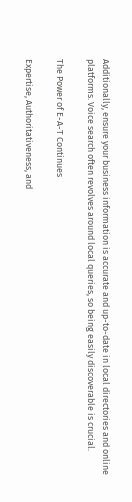Additionally, ensure your business information is accurate and up-to-date in local directories and online platforms. Voice search often revolves around local queries, so being easily discoverable is crucial.

The Power of E-A-T Continues

Expertise, Authoritativeness, and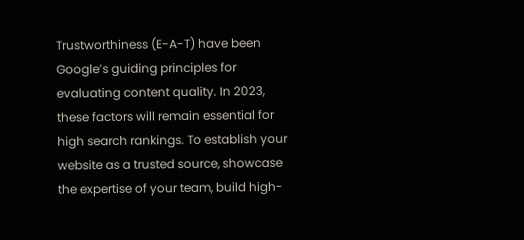Trustworthiness (E-A-T) have been Google’s guiding principles for evaluating content quality. In 2023, these factors will remain essential for high search rankings. To establish your website as a trusted source, showcase the expertise of your team, build high-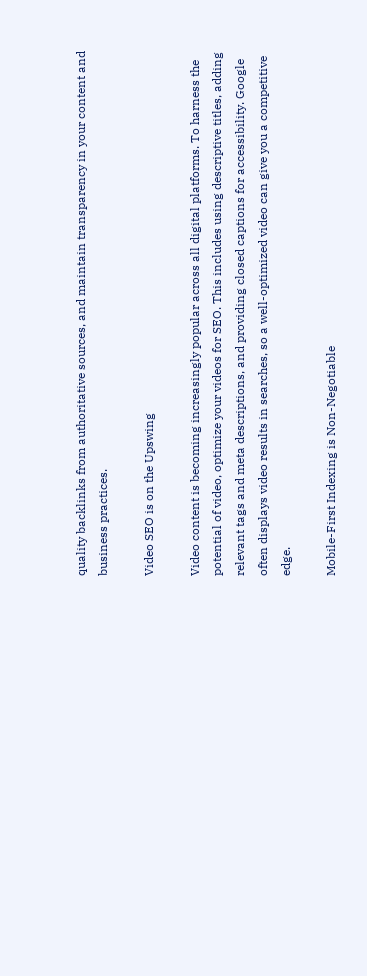quality backlinks from authoritative sources, and maintain transparency in your content and business practices.

Video SEO is on the Upswing

Video content is becoming increasingly popular across all digital platforms. To harness the potential of video, optimize your videos for SEO. This includes using descriptive titles, adding relevant tags and meta descriptions, and providing closed captions for accessibility. Google often displays video results in searches, so a well-optimized video can give you a competitive edge.

Mobile-First Indexing is Non-Negotiable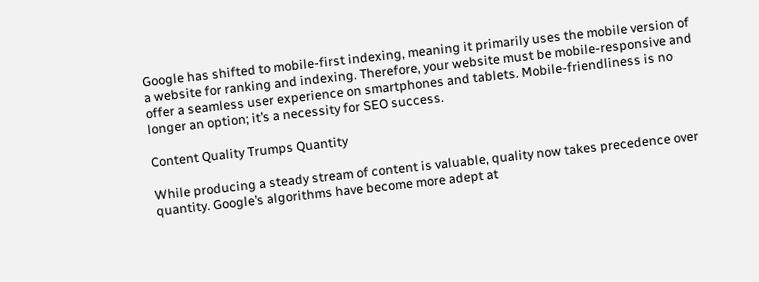Google has shifted to mobile-first indexing, meaning it primarily uses the mobile version of a website for ranking and indexing. Therefore, your website must be mobile-responsive and offer a seamless user experience on smartphones and tablets. Mobile-friendliness is no longer an option; it’s a necessity for SEO success.

Content Quality Trumps Quantity

While producing a steady stream of content is valuable, quality now takes precedence over quantity. Google’s algorithms have become more adept at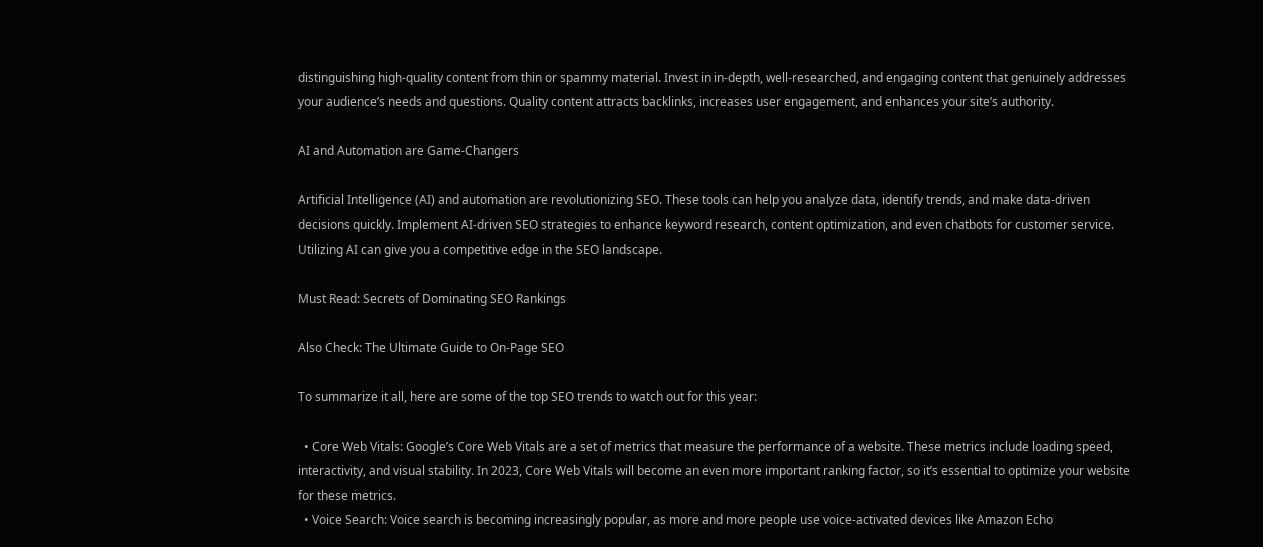distinguishing high-quality content from thin or spammy material. Invest in in-depth, well-researched, and engaging content that genuinely addresses your audience’s needs and questions. Quality content attracts backlinks, increases user engagement, and enhances your site’s authority.

AI and Automation are Game-Changers

Artificial Intelligence (AI) and automation are revolutionizing SEO. These tools can help you analyze data, identify trends, and make data-driven decisions quickly. Implement AI-driven SEO strategies to enhance keyword research, content optimization, and even chatbots for customer service. Utilizing AI can give you a competitive edge in the SEO landscape.

Must Read: Secrets of Dominating SEO Rankings

Also Check: The Ultimate Guide to On-Page SEO

To summarize it all, here are some of the top SEO trends to watch out for this year:

  • Core Web Vitals: Google’s Core Web Vitals are a set of metrics that measure the performance of a website. These metrics include loading speed, interactivity, and visual stability. In 2023, Core Web Vitals will become an even more important ranking factor, so it’s essential to optimize your website for these metrics.
  • Voice Search: Voice search is becoming increasingly popular, as more and more people use voice-activated devices like Amazon Echo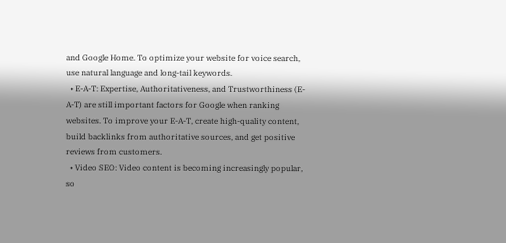and Google Home. To optimize your website for voice search, use natural language and long-tail keywords.
  • E-A-T: Expertise, Authoritativeness, and Trustworthiness (E-A-T) are still important factors for Google when ranking websites. To improve your E-A-T, create high-quality content, build backlinks from authoritative sources, and get positive reviews from customers.
  • Video SEO: Video content is becoming increasingly popular, so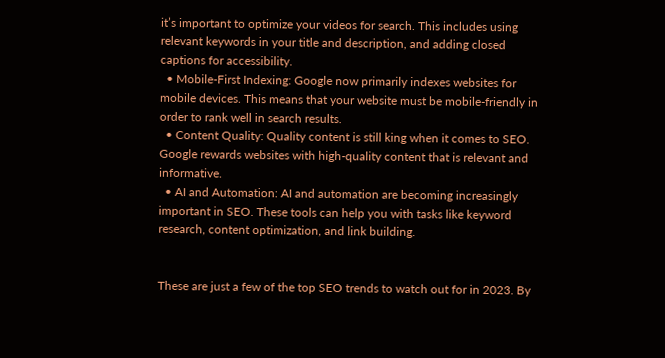it’s important to optimize your videos for search. This includes using relevant keywords in your title and description, and adding closed captions for accessibility.
  • Mobile-First Indexing: Google now primarily indexes websites for mobile devices. This means that your website must be mobile-friendly in order to rank well in search results.
  • Content Quality: Quality content is still king when it comes to SEO. Google rewards websites with high-quality content that is relevant and informative.
  • AI and Automation: AI and automation are becoming increasingly important in SEO. These tools can help you with tasks like keyword research, content optimization, and link building.


These are just a few of the top SEO trends to watch out for in 2023. By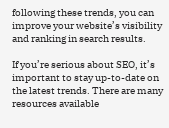following these trends, you can improve your website’s visibility and ranking in search results.

If you’re serious about SEO, it’s important to stay up-to-date on the latest trends. There are many resources available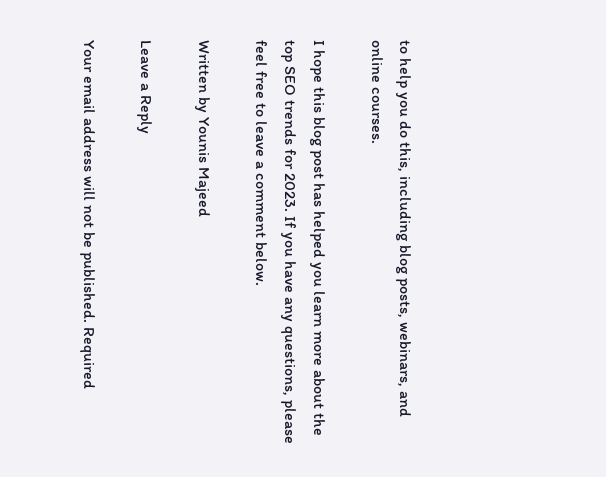to help you do this, including blog posts, webinars, and online courses.

I hope this blog post has helped you learn more about the top SEO trends for 2023. If you have any questions, please feel free to leave a comment below.

Written by Younis Majeed

Leave a Reply

Your email address will not be published. Required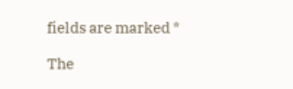fields are marked *

The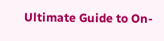Ultimate Guide to On-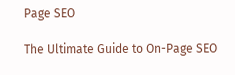Page SEO

The Ultimate Guide to On-Page SEO